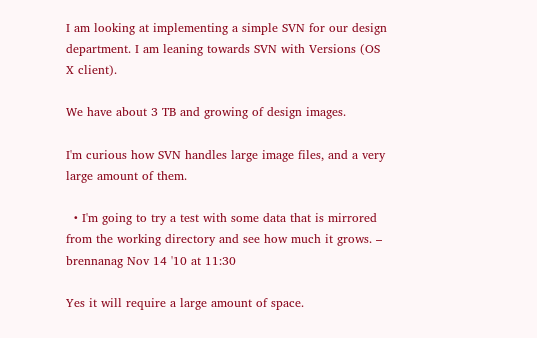I am looking at implementing a simple SVN for our design department. I am leaning towards SVN with Versions (OS X client).

We have about 3 TB and growing of design images.

I'm curious how SVN handles large image files, and a very large amount of them.

  • I'm going to try a test with some data that is mirrored from the working directory and see how much it grows. – brennanag Nov 14 '10 at 11:30

Yes it will require a large amount of space.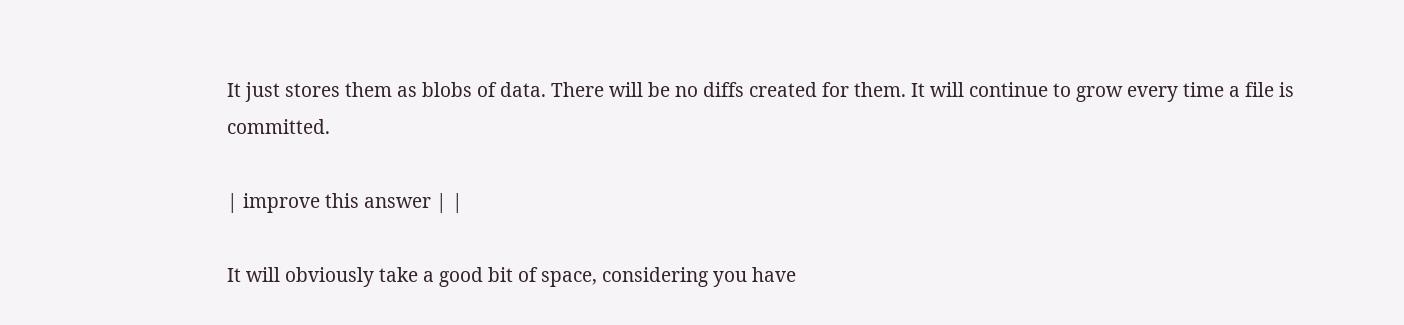It just stores them as blobs of data. There will be no diffs created for them. It will continue to grow every time a file is committed.

| improve this answer | |

It will obviously take a good bit of space, considering you have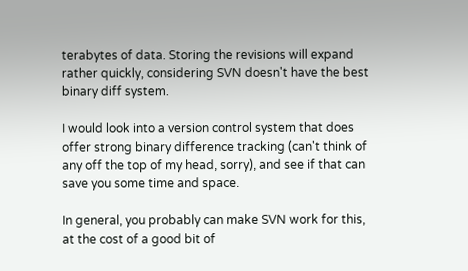terabytes of data. Storing the revisions will expand rather quickly, considering SVN doesn't have the best binary diff system.

I would look into a version control system that does offer strong binary difference tracking (can't think of any off the top of my head, sorry), and see if that can save you some time and space.

In general, you probably can make SVN work for this, at the cost of a good bit of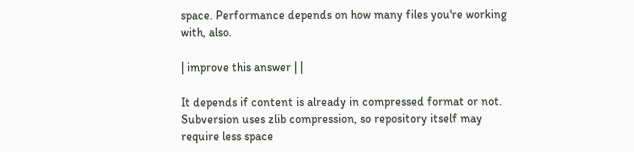space. Performance depends on how many files you're working with, also.

| improve this answer | |

It depends if content is already in compressed format or not. Subversion uses zlib compression, so repository itself may require less space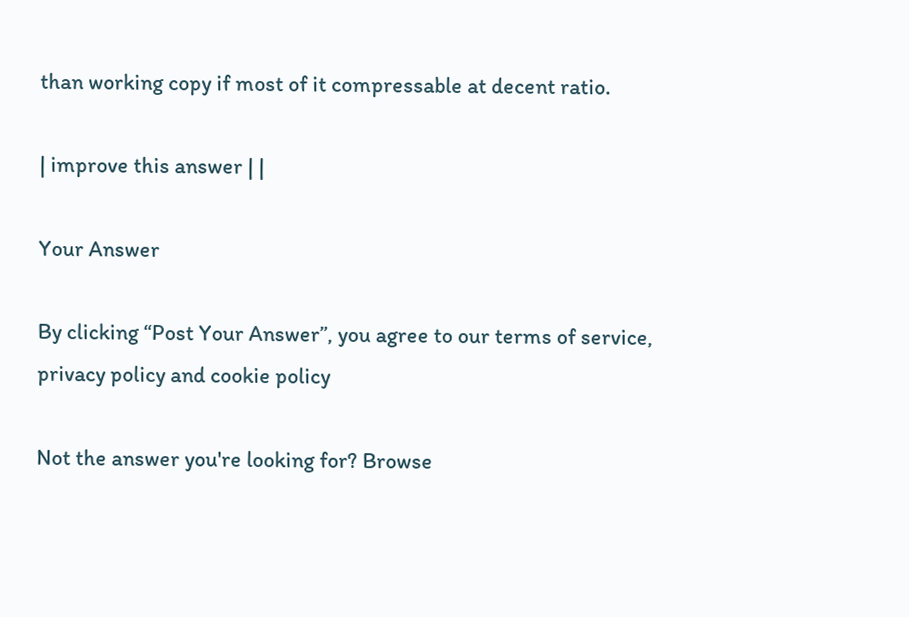than working copy if most of it compressable at decent ratio.

| improve this answer | |

Your Answer

By clicking “Post Your Answer”, you agree to our terms of service, privacy policy and cookie policy

Not the answer you're looking for? Browse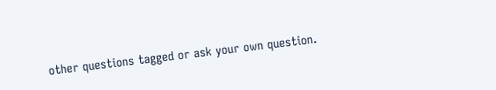other questions tagged or ask your own question.